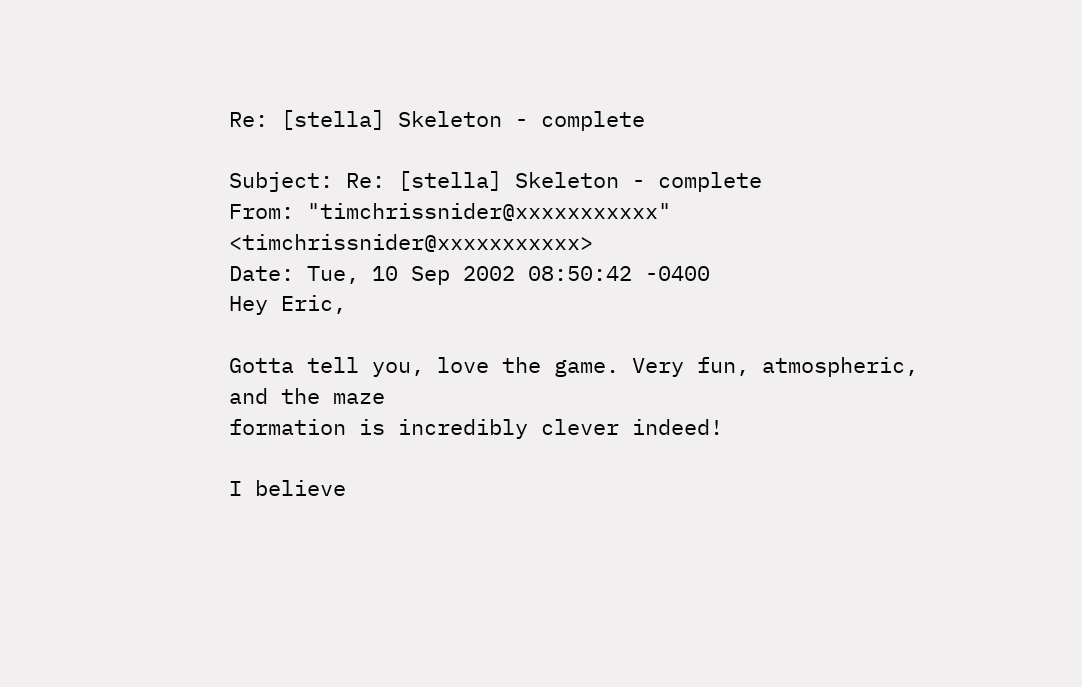Re: [stella] Skeleton - complete

Subject: Re: [stella] Skeleton - complete
From: "timchrissnider@xxxxxxxxxxx" <timchrissnider@xxxxxxxxxxx>
Date: Tue, 10 Sep 2002 08:50:42 -0400
Hey Eric,

Gotta tell you, love the game. Very fun, atmospheric, and the maze
formation is incredibly clever indeed!

I believe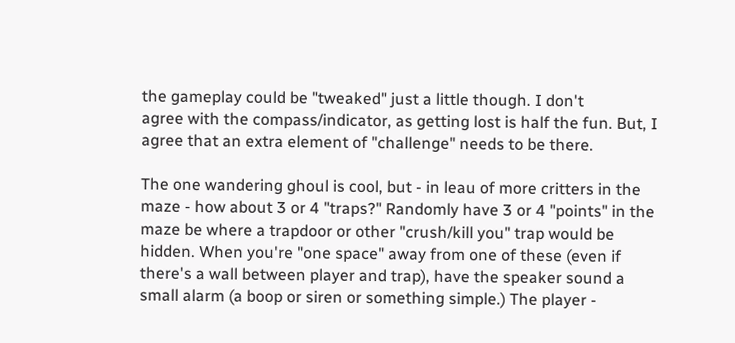the gameplay could be "tweaked" just a little though. I don't
agree with the compass/indicator, as getting lost is half the fun. But, I
agree that an extra element of "challenge" needs to be there.

The one wandering ghoul is cool, but - in leau of more critters in the
maze - how about 3 or 4 "traps?" Randomly have 3 or 4 "points" in the
maze be where a trapdoor or other "crush/kill you" trap would be
hidden. When you're "one space" away from one of these (even if
there's a wall between player and trap), have the speaker sound a
small alarm (a boop or siren or something simple.) The player -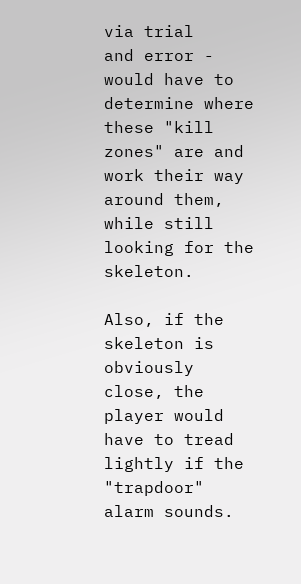via trial
and error - would have to determine where these "kill zones" are and
work their way around them, while still looking for the skeleton.

Also, if the skeleton is obviously close, the player would have to tread
lightly if the "trapdoor" alarm sounds.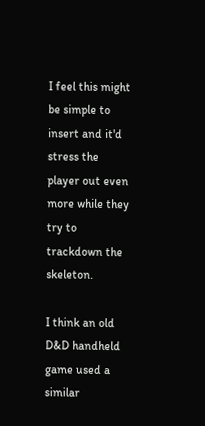I feel this might be simple to
insert and it'd stress the player out even more while they try to
trackdown the skeleton.

I think an old D&D handheld game used a similar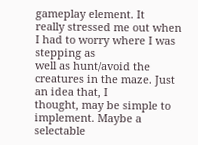gameplay element. It
really stressed me out when I had to worry where I was stepping as
well as hunt/avoid the creatures in the maze. Just an idea that, I
thought, may be simple to implement. Maybe a selectable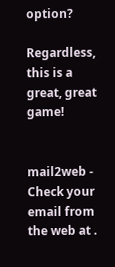option?

Regardless, this is a great, great game!


mail2web - Check your email from the web at .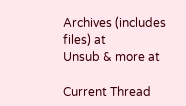Archives (includes files) at
Unsub & more at

Current Thread